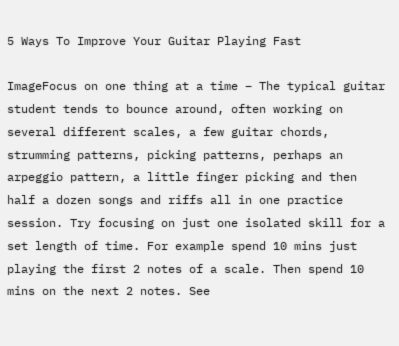5 Ways To Improve Your Guitar Playing Fast

ImageFocus on one thing at a time – The typical guitar student tends to bounce around, often working on several different scales, a few guitar chords, strumming patterns, picking patterns, perhaps an arpeggio pattern, a little finger picking and then half a dozen songs and riffs all in one practice session. Try focusing on just one isolated skill for a set length of time. For example spend 10 mins just playing the first 2 notes of a scale. Then spend 10 mins on the next 2 notes. See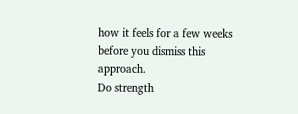how it feels for a few weeks before you dismiss this approach.
Do strength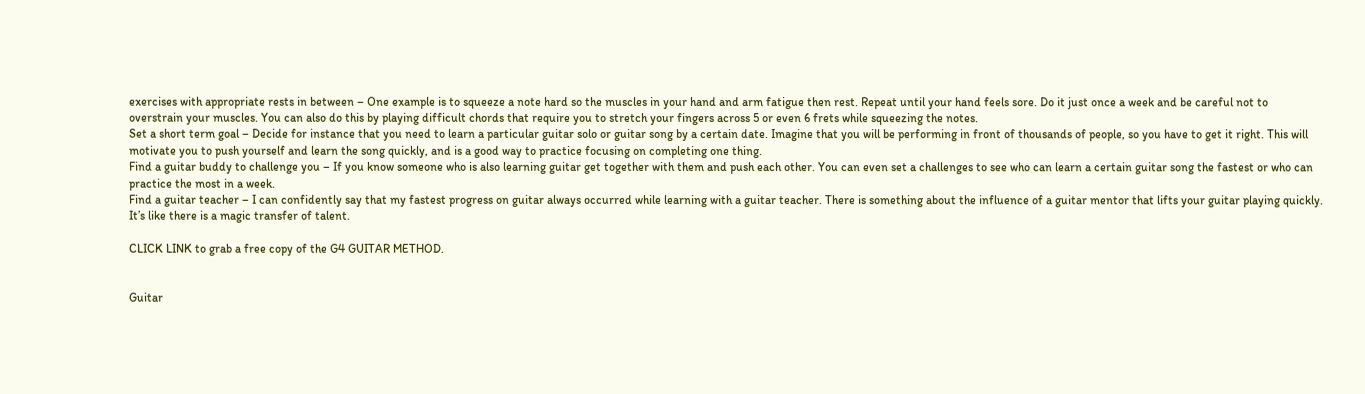exercises with appropriate rests in between – One example is to squeeze a note hard so the muscles in your hand and arm fatigue then rest. Repeat until your hand feels sore. Do it just once a week and be careful not to overstrain your muscles. You can also do this by playing difficult chords that require you to stretch your fingers across 5 or even 6 frets while squeezing the notes.
Set a short term goal – Decide for instance that you need to learn a particular guitar solo or guitar song by a certain date. Imagine that you will be performing in front of thousands of people, so you have to get it right. This will motivate you to push yourself and learn the song quickly, and is a good way to practice focusing on completing one thing.
Find a guitar buddy to challenge you – If you know someone who is also learning guitar get together with them and push each other. You can even set a challenges to see who can learn a certain guitar song the fastest or who can practice the most in a week.
Find a guitar teacher – I can confidently say that my fastest progress on guitar always occurred while learning with a guitar teacher. There is something about the influence of a guitar mentor that lifts your guitar playing quickly. It’s like there is a magic transfer of talent.

CLICK LINK to grab a free copy of the G4 GUITAR METHOD.


Guitar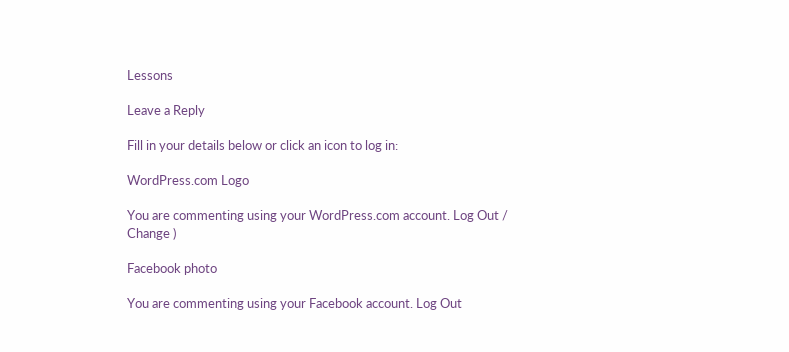Lessons

Leave a Reply

Fill in your details below or click an icon to log in:

WordPress.com Logo

You are commenting using your WordPress.com account. Log Out /  Change )

Facebook photo

You are commenting using your Facebook account. Log Out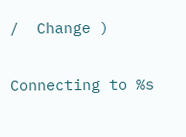/  Change )

Connecting to %s